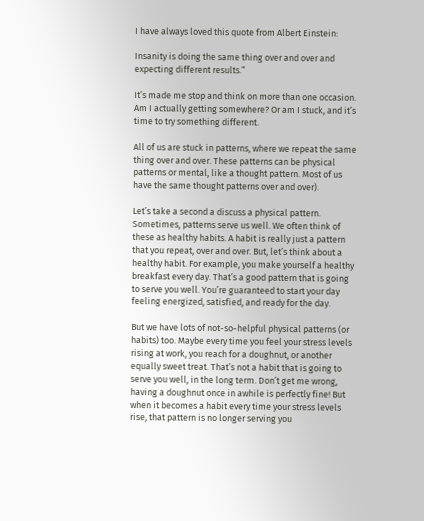I have always loved this quote from Albert Einstein:

Insanity is doing the same thing over and over and expecting different results.”

It’s made me stop and think on more than one occasion. Am I actually getting somewhere? Or am I stuck, and it’s time to try something different.

All of us are stuck in patterns, where we repeat the same thing over and over. These patterns can be physical patterns or mental, like a thought pattern. Most of us have the same thought patterns over and over).

Let’s take a second a discuss a physical pattern. Sometimes, patterns serve us well. We often think of these as healthy habits. A habit is really just a pattern that you repeat, over and over. But, let’s think about a healthy habit. For example, you make yourself a healthy breakfast every day. That’s a good pattern that is going to serve you well. You’re guaranteed to start your day feeling energized, satisfied, and ready for the day.

But we have lots of not-so-helpful physical patterns (or habits) too. Maybe every time you feel your stress levels rising at work, you reach for a doughnut, or another equally sweet treat. That’s not a habit that is going to serve you well, in the long term. Don’t get me wrong, having a doughnut once in awhile is perfectly fine! But when it becomes a habit every time your stress levels rise, that pattern is no longer serving you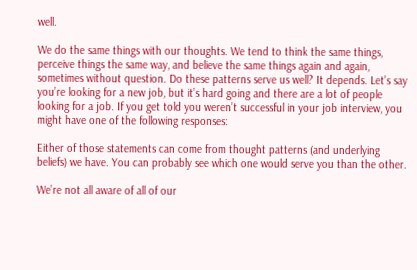well.

We do the same things with our thoughts. We tend to think the same things, perceive things the same way, and believe the same things again and again, sometimes without question. Do these patterns serve us well? It depends. Let’s say you’re looking for a new job, but it’s hard going and there are a lot of people looking for a job. If you get told you weren’t successful in your job interview, you might have one of the following responses:

Either of those statements can come from thought patterns (and underlying beliefs) we have. You can probably see which one would serve you than the other.

We’re not all aware of all of our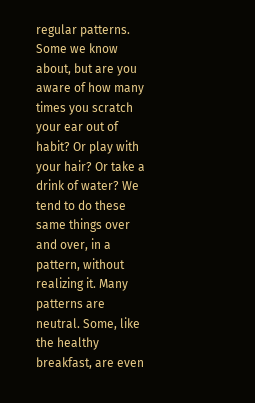regular patterns. Some we know about, but are you aware of how many times you scratch your ear out of habit? Or play with your hair? Or take a drink of water? We tend to do these same things over and over, in a pattern, without realizing it. Many patterns are neutral. Some, like the healthy breakfast, are even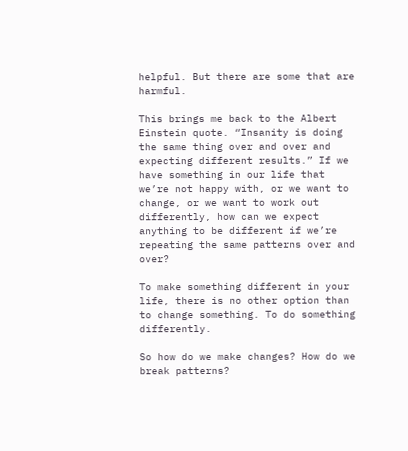helpful. But there are some that are harmful.

This brings me back to the Albert Einstein quote. “Insanity is doing the same thing over and over and expecting different results.” If we have something in our life that we’re not happy with, or we want to change, or we want to work out differently, how can we expect anything to be different if we’re repeating the same patterns over and over?

To make something different in your life, there is no other option than to change something. To do something differently.

So how do we make changes? How do we break patterns?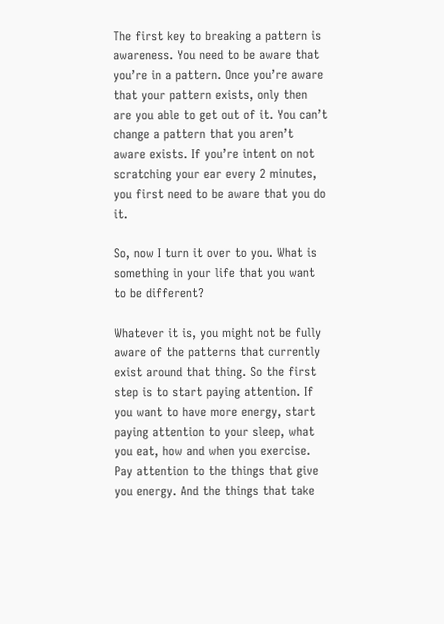The first key to breaking a pattern is awareness. You need to be aware that you’re in a pattern. Once you’re aware that your pattern exists, only then are you able to get out of it. You can’t change a pattern that you aren’t aware exists. If you’re intent on not scratching your ear every 2 minutes, you first need to be aware that you do it.

So, now I turn it over to you. What is something in your life that you want to be different?

Whatever it is, you might not be fully aware of the patterns that currently exist around that thing. So the first step is to start paying attention. If you want to have more energy, start paying attention to your sleep, what you eat, how and when you exercise. Pay attention to the things that give you energy. And the things that take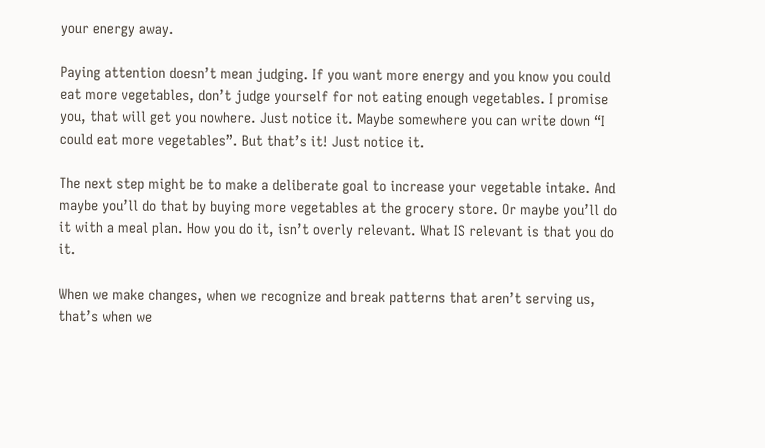your energy away.

Paying attention doesn’t mean judging. If you want more energy and you know you could eat more vegetables, don’t judge yourself for not eating enough vegetables. I promise you, that will get you nowhere. Just notice it. Maybe somewhere you can write down “I could eat more vegetables”. But that’s it! Just notice it.

The next step might be to make a deliberate goal to increase your vegetable intake. And maybe you’ll do that by buying more vegetables at the grocery store. Or maybe you’ll do it with a meal plan. How you do it, isn’t overly relevant. What IS relevant is that you do it.

When we make changes, when we recognize and break patterns that aren’t serving us, that’s when we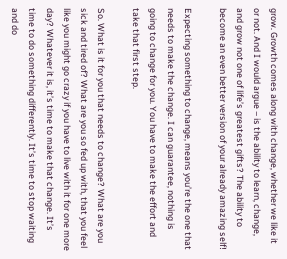grow. Growth comes along with change, whether we like it or not. And I would argue – is the ability to learn, change, and grow not one of life’s greatest gifts? The ability to become an even better version of your already amazing self!

Expecting something to change, means you’re the one that needs to make the change. I can guarantee, nothing is going to change for you. You have to make the effort and take that first step.

So. What is it for you that needs to change? What are you sick and tired of? What are you so fed up with, that you feel like you might go crazy if you have to live with it for one more day? Whatever it is, it’s time to make that change. It’s time to do something differently. It’s time to stop waiting and do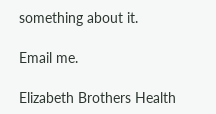something about it.

Email me.

Elizabeth Brothers Health